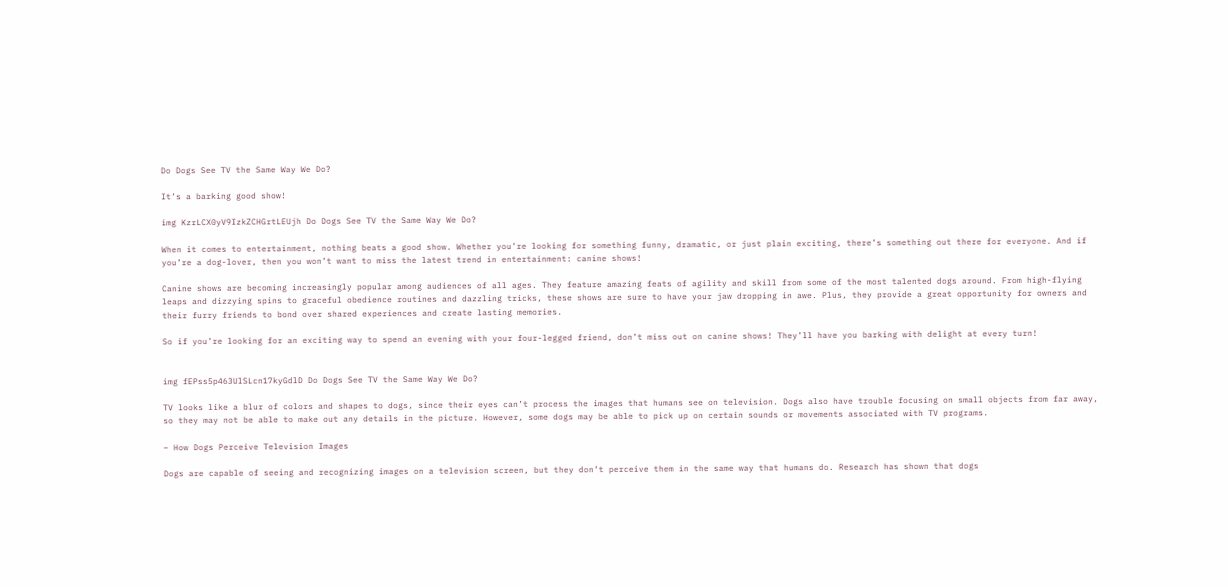Do Dogs See TV the Same Way We Do?

It’s a barking good show!

img KzrLCX0yV9IzkZCHGrtLEUjh Do Dogs See TV the Same Way We Do?

When it comes to entertainment, nothing beats a good show. Whether you’re looking for something funny, dramatic, or just plain exciting, there’s something out there for everyone. And if you’re a dog-lover, then you won’t want to miss the latest trend in entertainment: canine shows!

Canine shows are becoming increasingly popular among audiences of all ages. They feature amazing feats of agility and skill from some of the most talented dogs around. From high-flying leaps and dizzying spins to graceful obedience routines and dazzling tricks, these shows are sure to have your jaw dropping in awe. Plus, they provide a great opportunity for owners and their furry friends to bond over shared experiences and create lasting memories.

So if you’re looking for an exciting way to spend an evening with your four-legged friend, don’t miss out on canine shows! They’ll have you barking with delight at every turn!


img fEPss5p463UlSLcn17kyGdlD Do Dogs See TV the Same Way We Do?

TV looks like a blur of colors and shapes to dogs, since their eyes can’t process the images that humans see on television. Dogs also have trouble focusing on small objects from far away, so they may not be able to make out any details in the picture. However, some dogs may be able to pick up on certain sounds or movements associated with TV programs.

– How Dogs Perceive Television Images

Dogs are capable of seeing and recognizing images on a television screen, but they don’t perceive them in the same way that humans do. Research has shown that dogs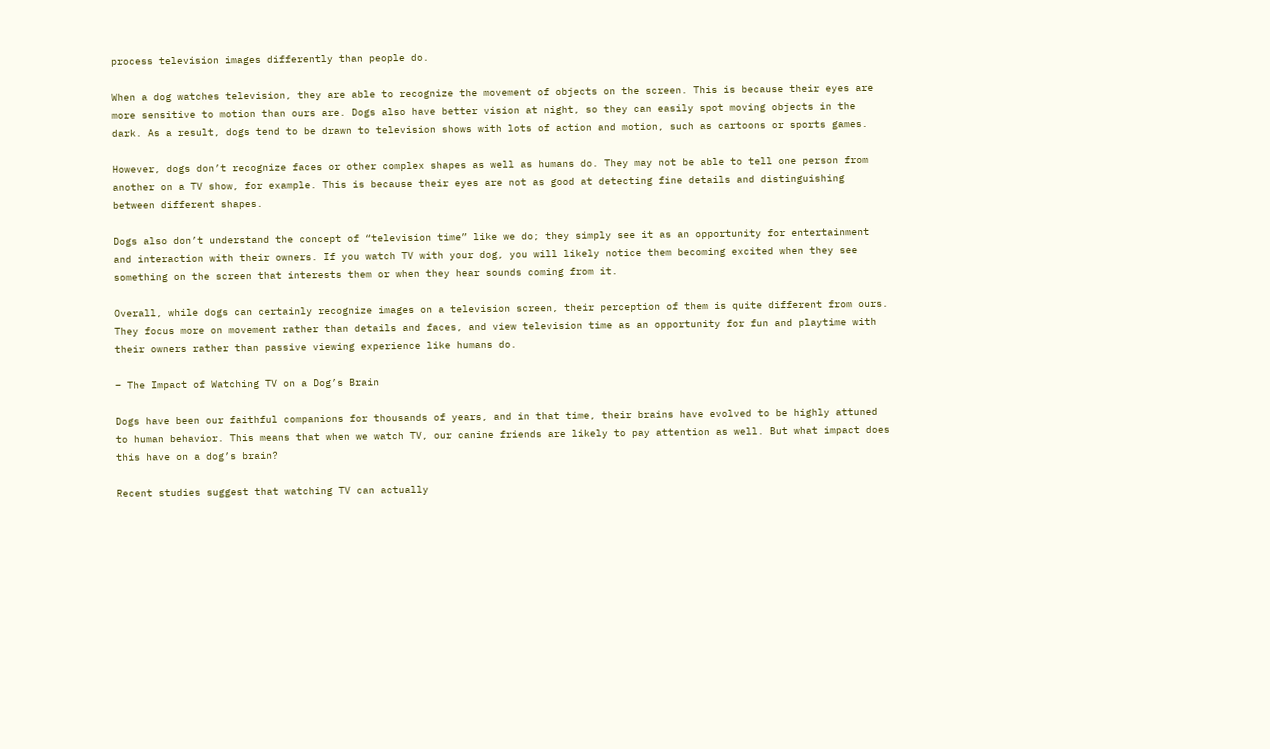process television images differently than people do.

When a dog watches television, they are able to recognize the movement of objects on the screen. This is because their eyes are more sensitive to motion than ours are. Dogs also have better vision at night, so they can easily spot moving objects in the dark. As a result, dogs tend to be drawn to television shows with lots of action and motion, such as cartoons or sports games.

However, dogs don’t recognize faces or other complex shapes as well as humans do. They may not be able to tell one person from another on a TV show, for example. This is because their eyes are not as good at detecting fine details and distinguishing between different shapes.

Dogs also don’t understand the concept of “television time” like we do; they simply see it as an opportunity for entertainment and interaction with their owners. If you watch TV with your dog, you will likely notice them becoming excited when they see something on the screen that interests them or when they hear sounds coming from it.

Overall, while dogs can certainly recognize images on a television screen, their perception of them is quite different from ours. They focus more on movement rather than details and faces, and view television time as an opportunity for fun and playtime with their owners rather than passive viewing experience like humans do.

– The Impact of Watching TV on a Dog’s Brain

Dogs have been our faithful companions for thousands of years, and in that time, their brains have evolved to be highly attuned to human behavior. This means that when we watch TV, our canine friends are likely to pay attention as well. But what impact does this have on a dog’s brain?

Recent studies suggest that watching TV can actually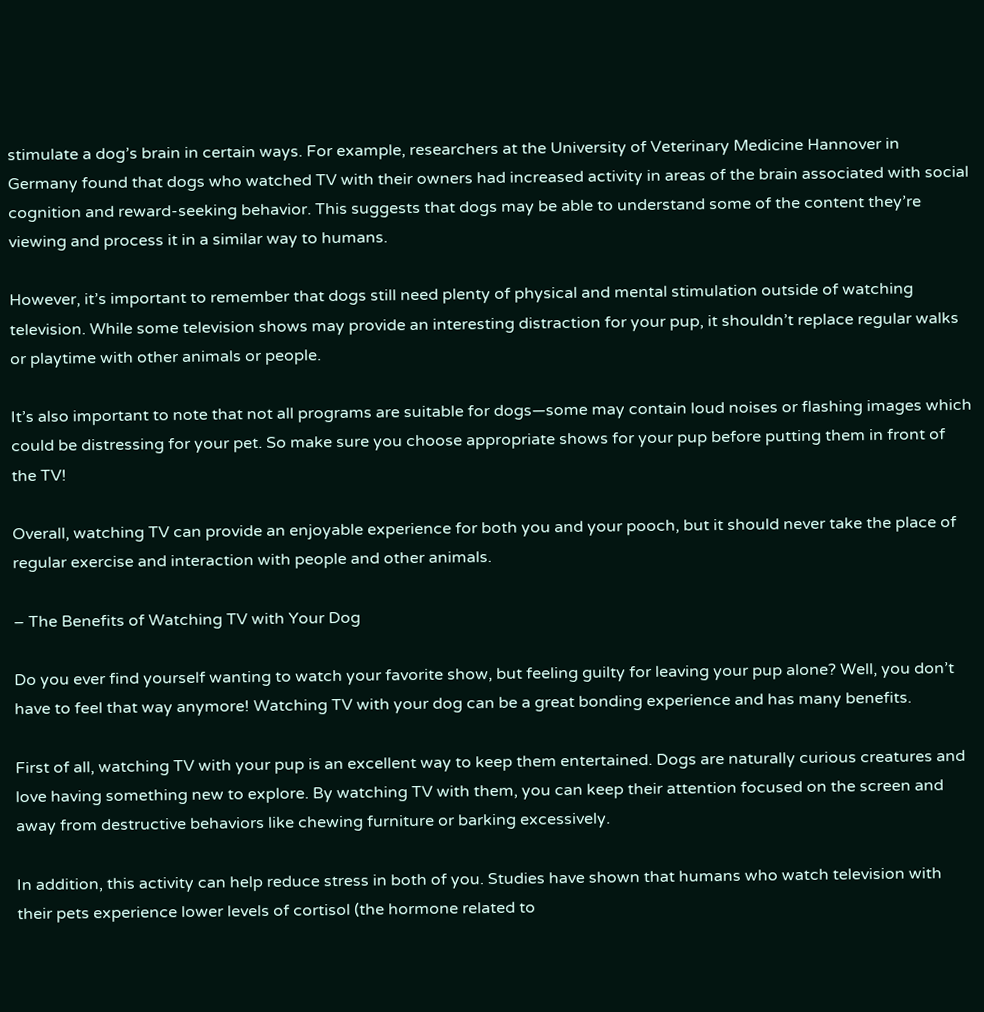stimulate a dog’s brain in certain ways. For example, researchers at the University of Veterinary Medicine Hannover in Germany found that dogs who watched TV with their owners had increased activity in areas of the brain associated with social cognition and reward-seeking behavior. This suggests that dogs may be able to understand some of the content they’re viewing and process it in a similar way to humans.

However, it’s important to remember that dogs still need plenty of physical and mental stimulation outside of watching television. While some television shows may provide an interesting distraction for your pup, it shouldn’t replace regular walks or playtime with other animals or people.

It’s also important to note that not all programs are suitable for dogs—some may contain loud noises or flashing images which could be distressing for your pet. So make sure you choose appropriate shows for your pup before putting them in front of the TV!

Overall, watching TV can provide an enjoyable experience for both you and your pooch, but it should never take the place of regular exercise and interaction with people and other animals.

– The Benefits of Watching TV with Your Dog

Do you ever find yourself wanting to watch your favorite show, but feeling guilty for leaving your pup alone? Well, you don’t have to feel that way anymore! Watching TV with your dog can be a great bonding experience and has many benefits.

First of all, watching TV with your pup is an excellent way to keep them entertained. Dogs are naturally curious creatures and love having something new to explore. By watching TV with them, you can keep their attention focused on the screen and away from destructive behaviors like chewing furniture or barking excessively.

In addition, this activity can help reduce stress in both of you. Studies have shown that humans who watch television with their pets experience lower levels of cortisol (the hormone related to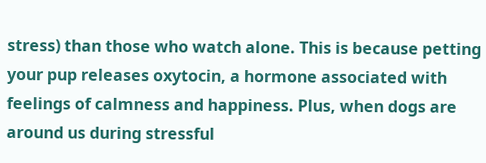stress) than those who watch alone. This is because petting your pup releases oxytocin, a hormone associated with feelings of calmness and happiness. Plus, when dogs are around us during stressful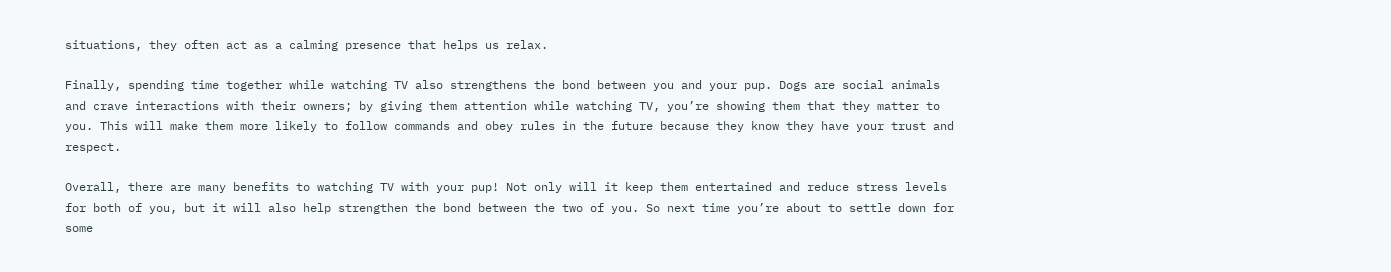situations, they often act as a calming presence that helps us relax.

Finally, spending time together while watching TV also strengthens the bond between you and your pup. Dogs are social animals and crave interactions with their owners; by giving them attention while watching TV, you’re showing them that they matter to you. This will make them more likely to follow commands and obey rules in the future because they know they have your trust and respect.

Overall, there are many benefits to watching TV with your pup! Not only will it keep them entertained and reduce stress levels for both of you, but it will also help strengthen the bond between the two of you. So next time you’re about to settle down for some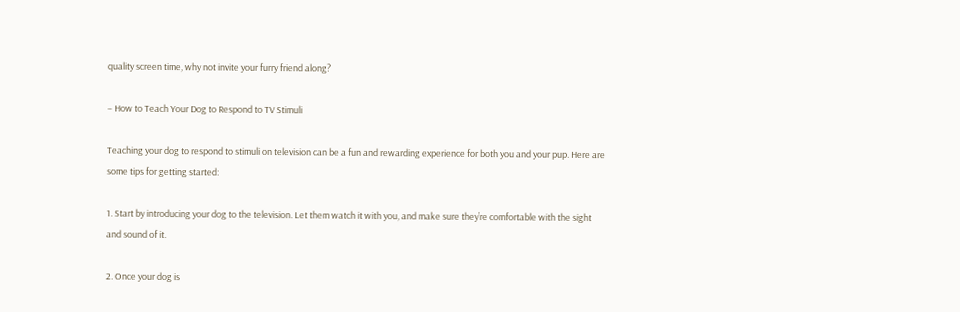quality screen time, why not invite your furry friend along?

– How to Teach Your Dog to Respond to TV Stimuli

Teaching your dog to respond to stimuli on television can be a fun and rewarding experience for both you and your pup. Here are some tips for getting started:

1. Start by introducing your dog to the television. Let them watch it with you, and make sure they’re comfortable with the sight and sound of it.

2. Once your dog is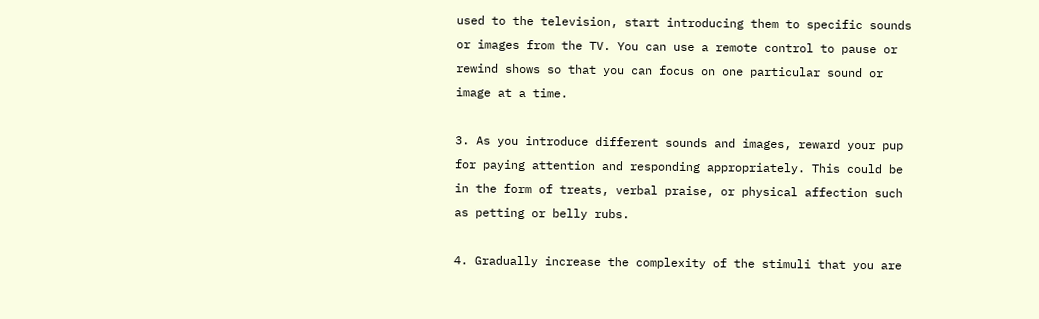used to the television, start introducing them to specific sounds or images from the TV. You can use a remote control to pause or rewind shows so that you can focus on one particular sound or image at a time.

3. As you introduce different sounds and images, reward your pup for paying attention and responding appropriately. This could be in the form of treats, verbal praise, or physical affection such as petting or belly rubs.

4. Gradually increase the complexity of the stimuli that you are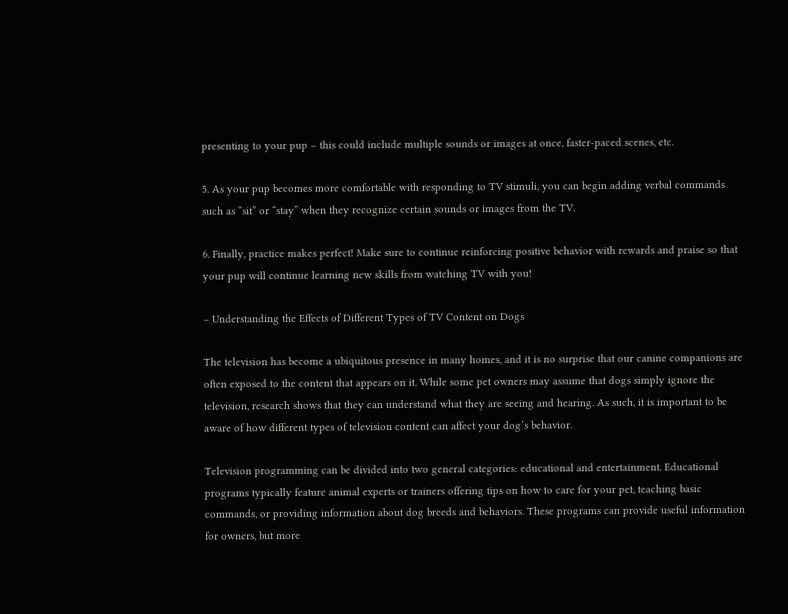presenting to your pup – this could include multiple sounds or images at once, faster-paced scenes, etc.

5. As your pup becomes more comfortable with responding to TV stimuli, you can begin adding verbal commands such as “sit” or “stay” when they recognize certain sounds or images from the TV.

6. Finally, practice makes perfect! Make sure to continue reinforcing positive behavior with rewards and praise so that your pup will continue learning new skills from watching TV with you!

– Understanding the Effects of Different Types of TV Content on Dogs

The television has become a ubiquitous presence in many homes, and it is no surprise that our canine companions are often exposed to the content that appears on it. While some pet owners may assume that dogs simply ignore the television, research shows that they can understand what they are seeing and hearing. As such, it is important to be aware of how different types of television content can affect your dog’s behavior.

Television programming can be divided into two general categories: educational and entertainment. Educational programs typically feature animal experts or trainers offering tips on how to care for your pet, teaching basic commands, or providing information about dog breeds and behaviors. These programs can provide useful information for owners, but more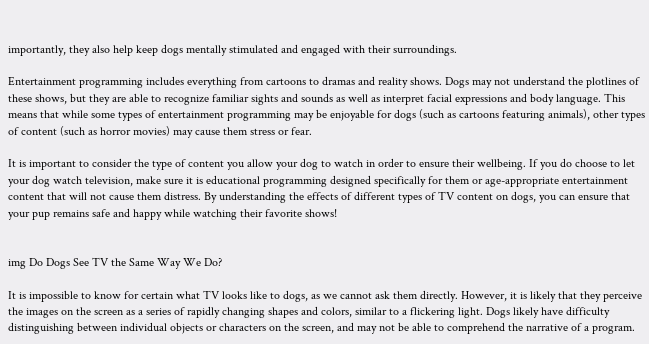importantly, they also help keep dogs mentally stimulated and engaged with their surroundings.

Entertainment programming includes everything from cartoons to dramas and reality shows. Dogs may not understand the plotlines of these shows, but they are able to recognize familiar sights and sounds as well as interpret facial expressions and body language. This means that while some types of entertainment programming may be enjoyable for dogs (such as cartoons featuring animals), other types of content (such as horror movies) may cause them stress or fear.

It is important to consider the type of content you allow your dog to watch in order to ensure their wellbeing. If you do choose to let your dog watch television, make sure it is educational programming designed specifically for them or age-appropriate entertainment content that will not cause them distress. By understanding the effects of different types of TV content on dogs, you can ensure that your pup remains safe and happy while watching their favorite shows!


img Do Dogs See TV the Same Way We Do?

It is impossible to know for certain what TV looks like to dogs, as we cannot ask them directly. However, it is likely that they perceive the images on the screen as a series of rapidly changing shapes and colors, similar to a flickering light. Dogs likely have difficulty distinguishing between individual objects or characters on the screen, and may not be able to comprehend the narrative of a program.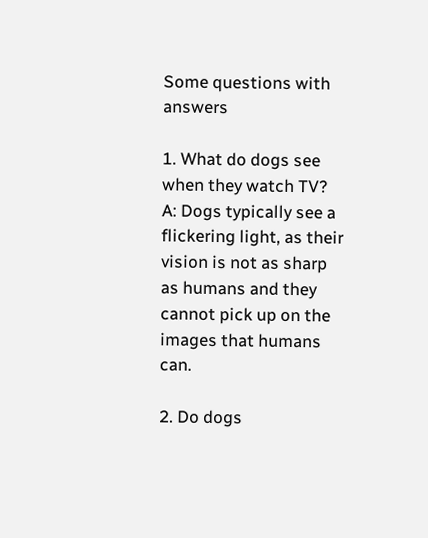Some questions with answers

1. What do dogs see when they watch TV?
A: Dogs typically see a flickering light, as their vision is not as sharp as humans and they cannot pick up on the images that humans can.

2. Do dogs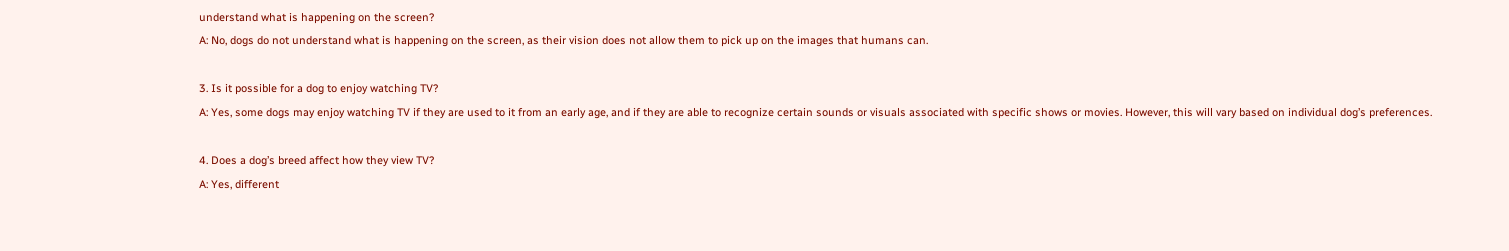understand what is happening on the screen?
A: No, dogs do not understand what is happening on the screen, as their vision does not allow them to pick up on the images that humans can.

3. Is it possible for a dog to enjoy watching TV?
A: Yes, some dogs may enjoy watching TV if they are used to it from an early age, and if they are able to recognize certain sounds or visuals associated with specific shows or movies. However, this will vary based on individual dog’s preferences.

4. Does a dog’s breed affect how they view TV?
A: Yes, different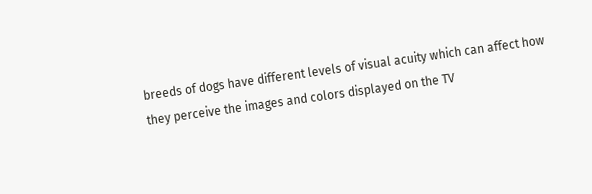breeds of dogs have different levels of visual acuity which can affect how they perceive the images and colors displayed on the TV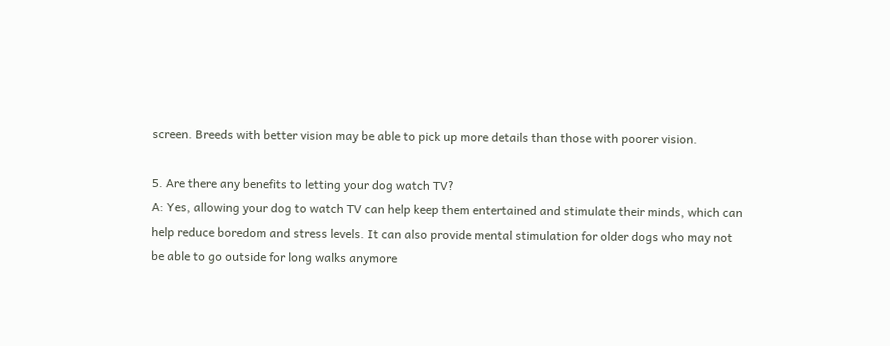screen. Breeds with better vision may be able to pick up more details than those with poorer vision.

5. Are there any benefits to letting your dog watch TV?
A: Yes, allowing your dog to watch TV can help keep them entertained and stimulate their minds, which can help reduce boredom and stress levels. It can also provide mental stimulation for older dogs who may not be able to go outside for long walks anymore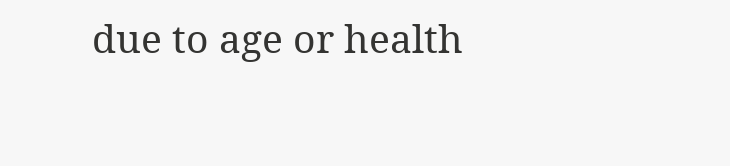due to age or health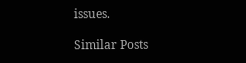issues.

Similar Posts